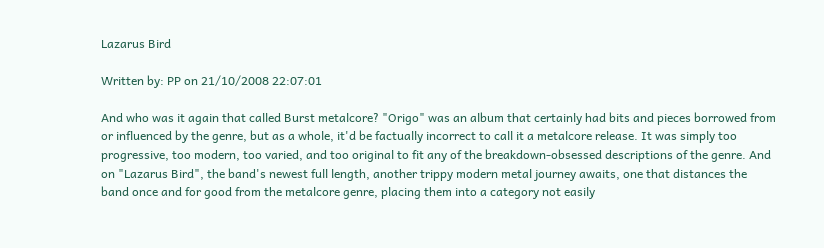Lazarus Bird

Written by: PP on 21/10/2008 22:07:01

And who was it again that called Burst metalcore? "Origo" was an album that certainly had bits and pieces borrowed from or influenced by the genre, but as a whole, it'd be factually incorrect to call it a metalcore release. It was simply too progressive, too modern, too varied, and too original to fit any of the breakdown-obsessed descriptions of the genre. And on "Lazarus Bird", the band's newest full length, another trippy modern metal journey awaits, one that distances the band once and for good from the metalcore genre, placing them into a category not easily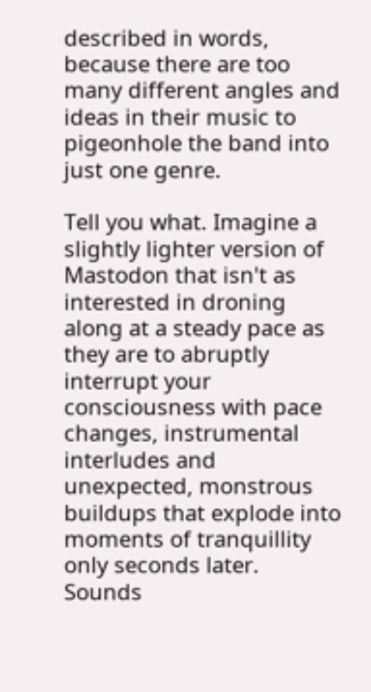described in words, because there are too many different angles and ideas in their music to pigeonhole the band into just one genre.

Tell you what. Imagine a slightly lighter version of Mastodon that isn't as interested in droning along at a steady pace as they are to abruptly interrupt your consciousness with pace changes, instrumental interludes and unexpected, monstrous buildups that explode into moments of tranquillity only seconds later. Sounds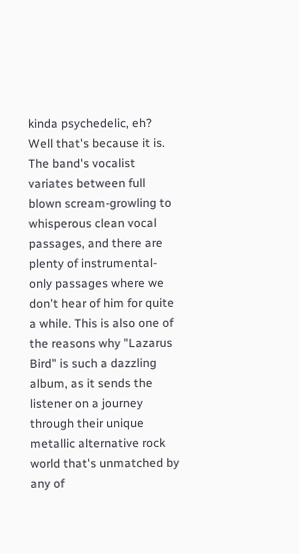kinda psychedelic, eh? Well that's because it is. The band's vocalist variates between full blown scream-growling to whisperous clean vocal passages, and there are plenty of instrumental-only passages where we don't hear of him for quite a while. This is also one of the reasons why "Lazarus Bird" is such a dazzling album, as it sends the listener on a journey through their unique metallic alternative rock world that's unmatched by any of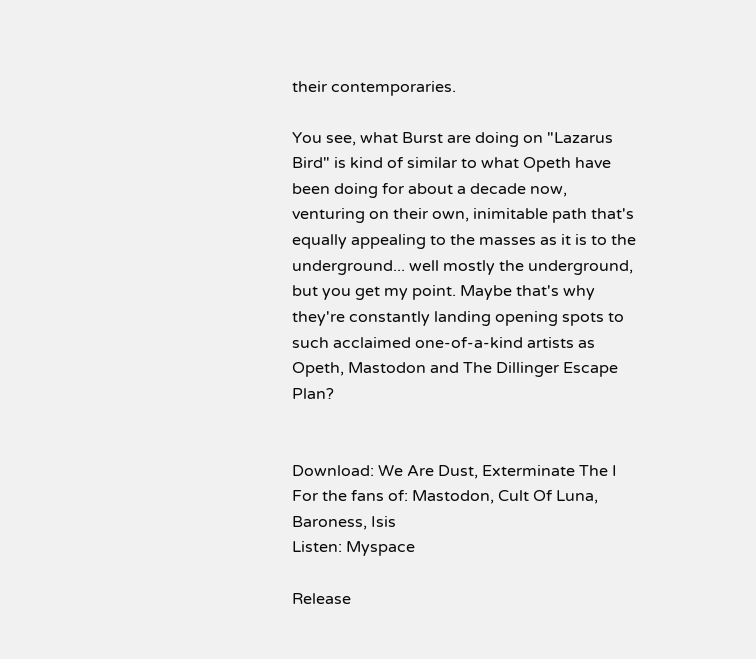their contemporaries.

You see, what Burst are doing on "Lazarus Bird" is kind of similar to what Opeth have been doing for about a decade now, venturing on their own, inimitable path that's equally appealing to the masses as it is to the underground... well mostly the underground, but you get my point. Maybe that's why they're constantly landing opening spots to such acclaimed one-of-a-kind artists as Opeth, Mastodon and The Dillinger Escape Plan?


Download: We Are Dust, Exterminate The I
For the fans of: Mastodon, Cult Of Luna, Baroness, Isis
Listen: Myspace

Release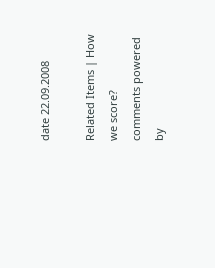date 22.09.2008

Related Items | How we score?
comments powered by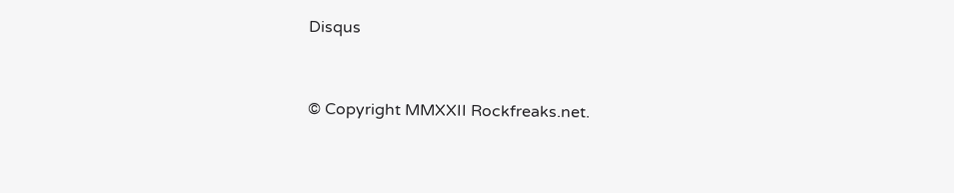Disqus


© Copyright MMXXII Rockfreaks.net.